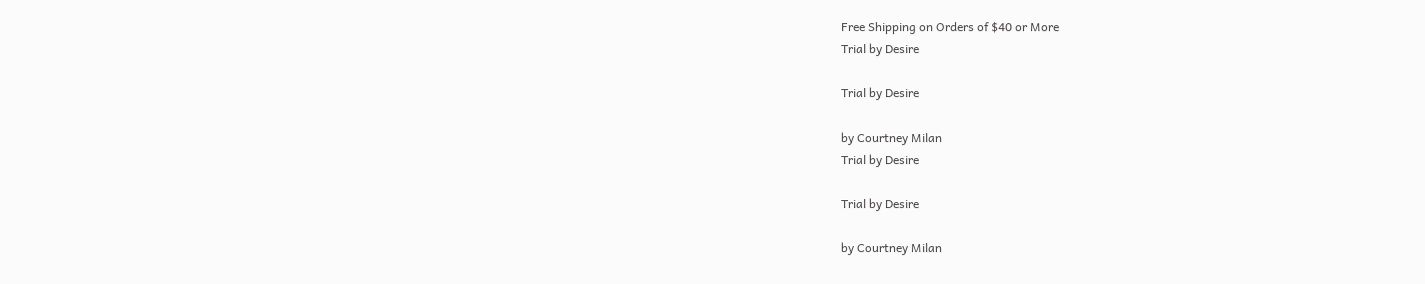Free Shipping on Orders of $40 or More
Trial by Desire

Trial by Desire

by Courtney Milan
Trial by Desire

Trial by Desire

by Courtney Milan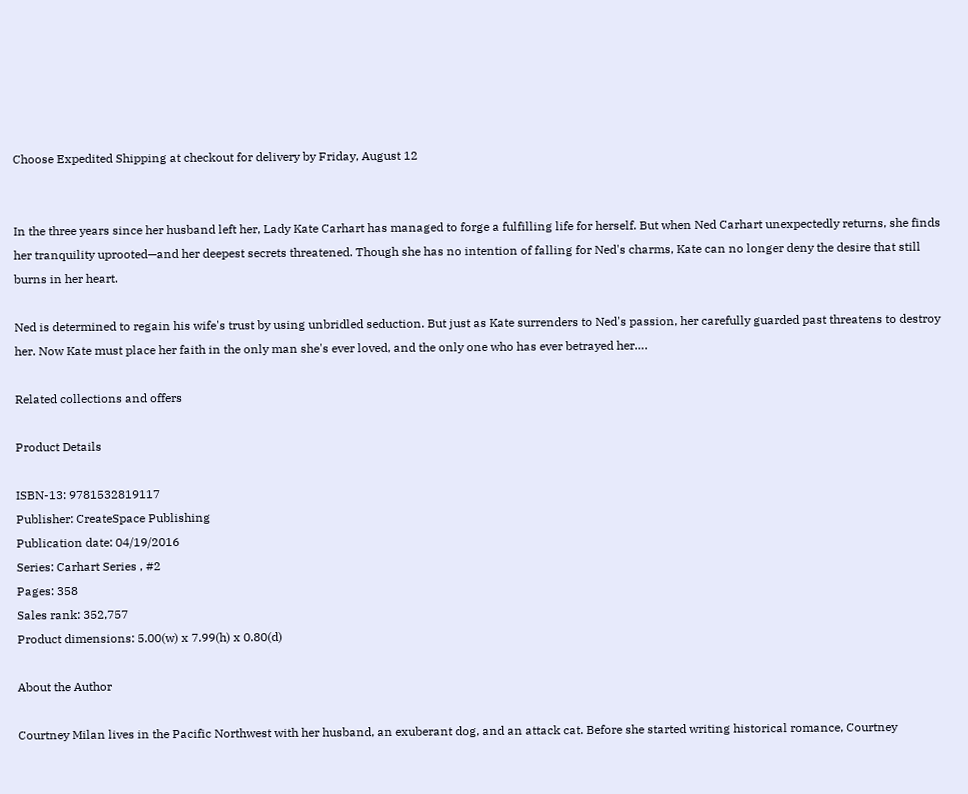Choose Expedited Shipping at checkout for delivery by Friday, August 12


In the three years since her husband left her, Lady Kate Carhart has managed to forge a fulfilling life for herself. But when Ned Carhart unexpectedly returns, she finds her tranquility uprooted—and her deepest secrets threatened. Though she has no intention of falling for Ned's charms, Kate can no longer deny the desire that still burns in her heart.

Ned is determined to regain his wife's trust by using unbridled seduction. But just as Kate surrenders to Ned's passion, her carefully guarded past threatens to destroy her. Now Kate must place her faith in the only man she's ever loved, and the only one who has ever betrayed her….

Related collections and offers

Product Details

ISBN-13: 9781532819117
Publisher: CreateSpace Publishing
Publication date: 04/19/2016
Series: Carhart Series , #2
Pages: 358
Sales rank: 352,757
Product dimensions: 5.00(w) x 7.99(h) x 0.80(d)

About the Author

Courtney Milan lives in the Pacific Northwest with her husband, an exuberant dog, and an attack cat. Before she started writing historical romance, Courtney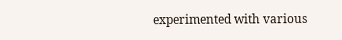experimented with various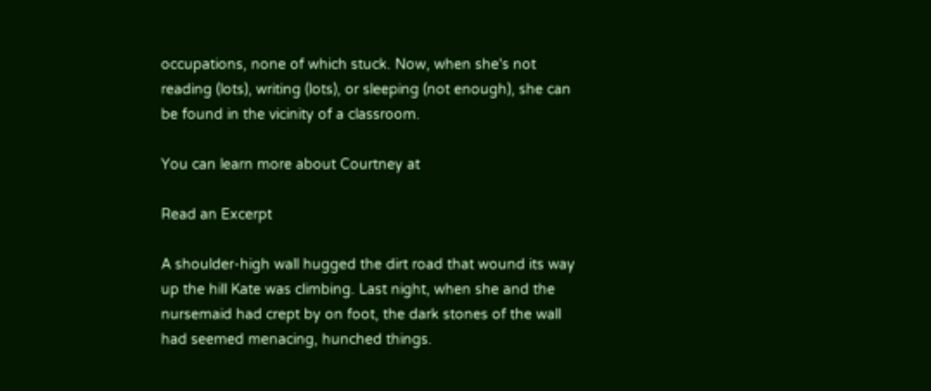occupations, none of which stuck. Now, when she's not reading (lots), writing (lots), or sleeping (not enough), she can be found in the vicinity of a classroom.

You can learn more about Courtney at

Read an Excerpt

A shoulder-high wall hugged the dirt road that wound its way up the hill Kate was climbing. Last night, when she and the nursemaid had crept by on foot, the dark stones of the wall had seemed menacing, hunched things.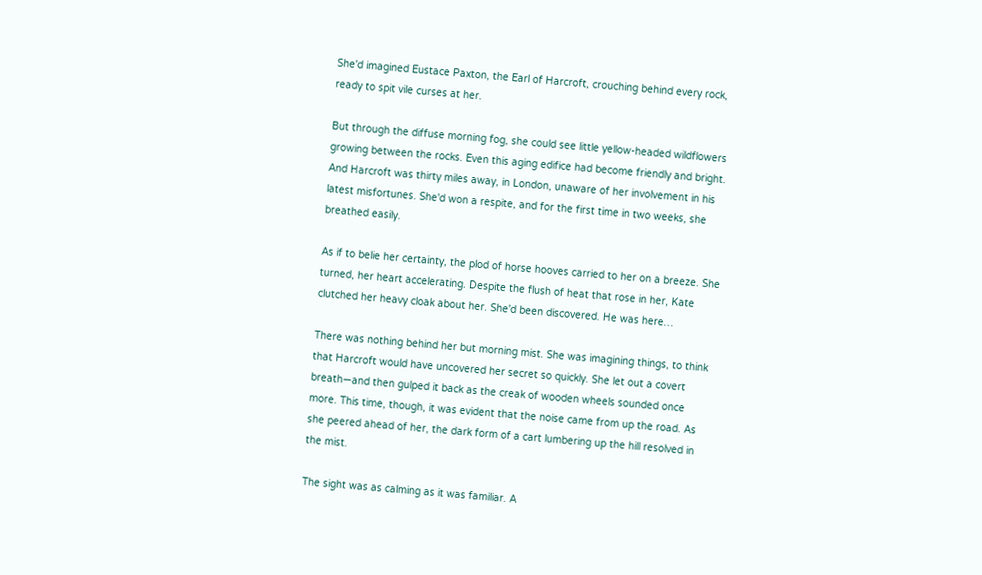She'd imagined Eustace Paxton, the Earl of Harcroft, crouching behind every rock, ready to spit vile curses at her.

But through the diffuse morning fog, she could see little yellow-headed wildflowers growing between the rocks. Even this aging edifice had become friendly and bright. And Harcroft was thirty miles away, in London, unaware of her involvement in his latest misfortunes. She'd won a respite, and for the first time in two weeks, she breathed easily.

As if to belie her certainty, the plod of horse hooves carried to her on a breeze. She turned, her heart accelerating. Despite the flush of heat that rose in her, Kate clutched her heavy cloak about her. She'd been discovered. He was here…

There was nothing behind her but morning mist. She was imagining things, to think that Harcroft would have uncovered her secret so quickly. She let out a covert breath—and then gulped it back as the creak of wooden wheels sounded once more. This time, though, it was evident that the noise came from up the road. As she peered ahead of her, the dark form of a cart lumbering up the hill resolved in the mist.

The sight was as calming as it was familiar. A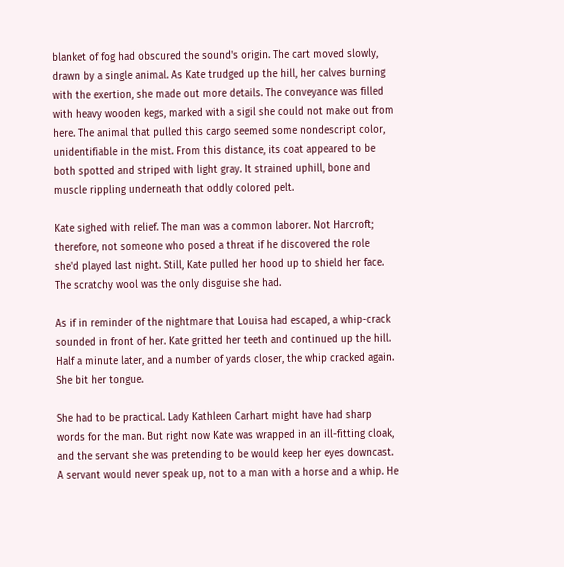blanket of fog had obscured the sound's origin. The cart moved slowly, drawn by a single animal. As Kate trudged up the hill, her calves burning with the exertion, she made out more details. The conveyance was filled with heavy wooden kegs, marked with a sigil she could not make out from here. The animal that pulled this cargo seemed some nondescript color, unidentifiable in the mist. From this distance, its coat appeared to be both spotted and striped with light gray. It strained uphill, bone and muscle rippling underneath that oddly colored pelt.

Kate sighed with relief. The man was a common laborer. Not Harcroft; therefore, not someone who posed a threat if he discovered the role she'd played last night. Still, Kate pulled her hood up to shield her face. The scratchy wool was the only disguise she had.

As if in reminder of the nightmare that Louisa had escaped, a whip-crack sounded in front of her. Kate gritted her teeth and continued up the hill. Half a minute later, and a number of yards closer, the whip cracked again. She bit her tongue.

She had to be practical. Lady Kathleen Carhart might have had sharp words for the man. But right now Kate was wrapped in an ill-fitting cloak, and the servant she was pretending to be would keep her eyes downcast. A servant would never speak up, not to a man with a horse and a whip. He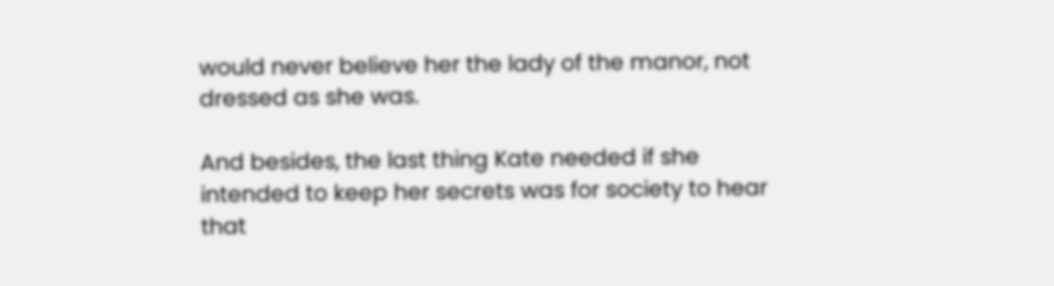would never believe her the lady of the manor, not dressed as she was.

And besides, the last thing Kate needed if she intended to keep her secrets was for society to hear that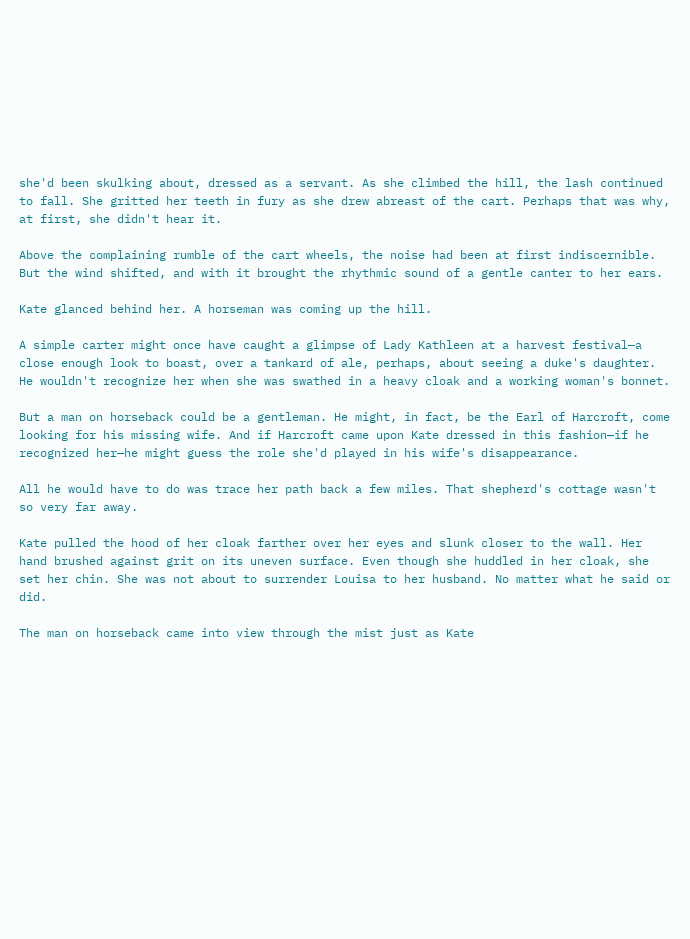she'd been skulking about, dressed as a servant. As she climbed the hill, the lash continued to fall. She gritted her teeth in fury as she drew abreast of the cart. Perhaps that was why, at first, she didn't hear it.

Above the complaining rumble of the cart wheels, the noise had been at first indiscernible. But the wind shifted, and with it brought the rhythmic sound of a gentle canter to her ears.

Kate glanced behind her. A horseman was coming up the hill.

A simple carter might once have caught a glimpse of Lady Kathleen at a harvest festival—a close enough look to boast, over a tankard of ale, perhaps, about seeing a duke's daughter. He wouldn't recognize her when she was swathed in a heavy cloak and a working woman's bonnet.

But a man on horseback could be a gentleman. He might, in fact, be the Earl of Harcroft, come looking for his missing wife. And if Harcroft came upon Kate dressed in this fashion—if he recognized her—he might guess the role she'd played in his wife's disappearance.

All he would have to do was trace her path back a few miles. That shepherd's cottage wasn't so very far away.

Kate pulled the hood of her cloak farther over her eyes and slunk closer to the wall. Her hand brushed against grit on its uneven surface. Even though she huddled in her cloak, she set her chin. She was not about to surrender Louisa to her husband. No matter what he said or did.

The man on horseback came into view through the mist just as Kate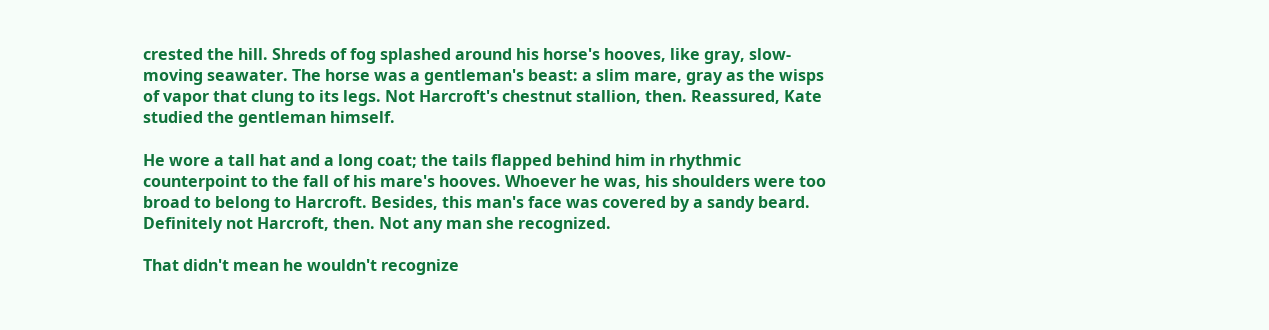crested the hill. Shreds of fog splashed around his horse's hooves, like gray, slow-moving seawater. The horse was a gentleman's beast: a slim mare, gray as the wisps of vapor that clung to its legs. Not Harcroft's chestnut stallion, then. Reassured, Kate studied the gentleman himself.

He wore a tall hat and a long coat; the tails flapped behind him in rhythmic counterpoint to the fall of his mare's hooves. Whoever he was, his shoulders were too broad to belong to Harcroft. Besides, this man's face was covered by a sandy beard. Definitely not Harcroft, then. Not any man she recognized.

That didn't mean he wouldn't recognize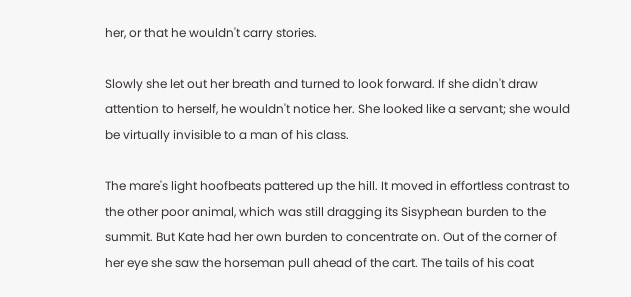her, or that he wouldn't carry stories.

Slowly she let out her breath and turned to look forward. If she didn't draw attention to herself, he wouldn't notice her. She looked like a servant; she would be virtually invisible to a man of his class.

The mare's light hoofbeats pattered up the hill. It moved in effortless contrast to the other poor animal, which was still dragging its Sisyphean burden to the summit. But Kate had her own burden to concentrate on. Out of the corner of her eye she saw the horseman pull ahead of the cart. The tails of his coat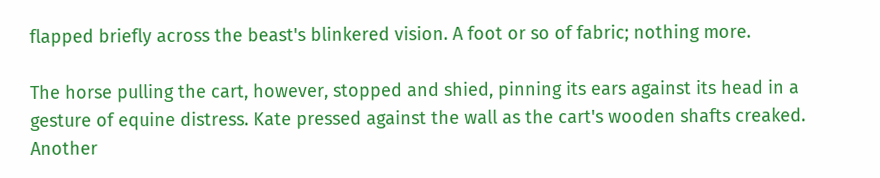flapped briefly across the beast's blinkered vision. A foot or so of fabric; nothing more.

The horse pulling the cart, however, stopped and shied, pinning its ears against its head in a gesture of equine distress. Kate pressed against the wall as the cart's wooden shafts creaked. Another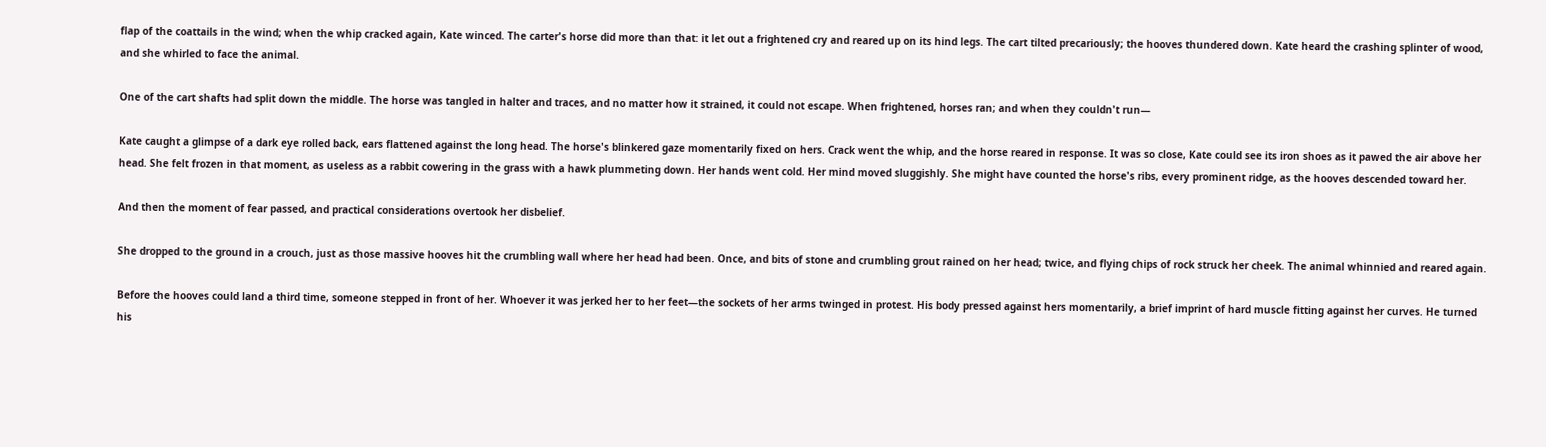flap of the coattails in the wind; when the whip cracked again, Kate winced. The carter's horse did more than that: it let out a frightened cry and reared up on its hind legs. The cart tilted precariously; the hooves thundered down. Kate heard the crashing splinter of wood, and she whirled to face the animal.

One of the cart shafts had split down the middle. The horse was tangled in halter and traces, and no matter how it strained, it could not escape. When frightened, horses ran; and when they couldn't run—

Kate caught a glimpse of a dark eye rolled back, ears flattened against the long head. The horse's blinkered gaze momentarily fixed on hers. Crack went the whip, and the horse reared in response. It was so close, Kate could see its iron shoes as it pawed the air above her head. She felt frozen in that moment, as useless as a rabbit cowering in the grass with a hawk plummeting down. Her hands went cold. Her mind moved sluggishly. She might have counted the horse's ribs, every prominent ridge, as the hooves descended toward her.

And then the moment of fear passed, and practical considerations overtook her disbelief.

She dropped to the ground in a crouch, just as those massive hooves hit the crumbling wall where her head had been. Once, and bits of stone and crumbling grout rained on her head; twice, and flying chips of rock struck her cheek. The animal whinnied and reared again.

Before the hooves could land a third time, someone stepped in front of her. Whoever it was jerked her to her feet—the sockets of her arms twinged in protest. His body pressed against hers momentarily, a brief imprint of hard muscle fitting against her curves. He turned his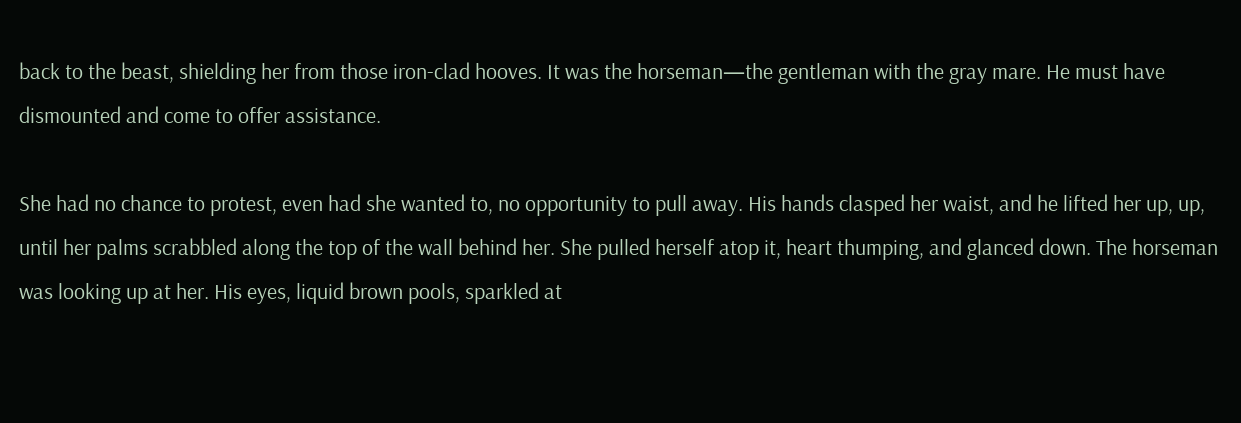back to the beast, shielding her from those iron-clad hooves. It was the horseman—the gentleman with the gray mare. He must have dismounted and come to offer assistance.

She had no chance to protest, even had she wanted to, no opportunity to pull away. His hands clasped her waist, and he lifted her up, up, until her palms scrabbled along the top of the wall behind her. She pulled herself atop it, heart thumping, and glanced down. The horseman was looking up at her. His eyes, liquid brown pools, sparkled at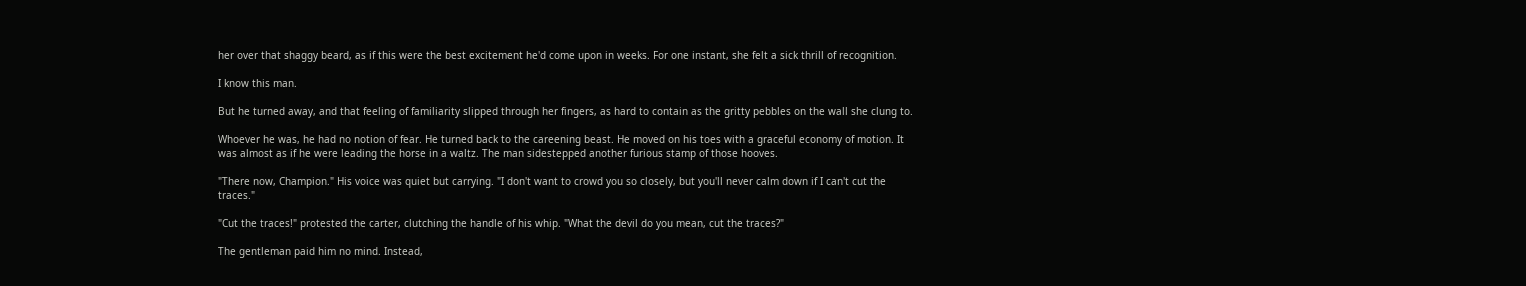her over that shaggy beard, as if this were the best excitement he'd come upon in weeks. For one instant, she felt a sick thrill of recognition.

I know this man.

But he turned away, and that feeling of familiarity slipped through her fingers, as hard to contain as the gritty pebbles on the wall she clung to.

Whoever he was, he had no notion of fear. He turned back to the careening beast. He moved on his toes with a graceful economy of motion. It was almost as if he were leading the horse in a waltz. The man sidestepped another furious stamp of those hooves.

"There now, Champion." His voice was quiet but carrying. "I don't want to crowd you so closely, but you'll never calm down if I can't cut the traces."

"Cut the traces!" protested the carter, clutching the handle of his whip. "What the devil do you mean, cut the traces?"

The gentleman paid him no mind. Instead,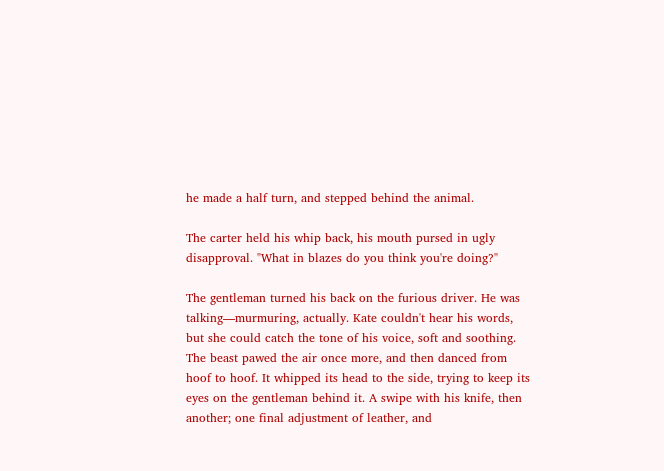he made a half turn, and stepped behind the animal.

The carter held his whip back, his mouth pursed in ugly disapproval. "What in blazes do you think you're doing?"

The gentleman turned his back on the furious driver. He was talking—murmuring, actually. Kate couldn't hear his words, but she could catch the tone of his voice, soft and soothing. The beast pawed the air once more, and then danced from hoof to hoof. It whipped its head to the side, trying to keep its eyes on the gentleman behind it. A swipe with his knife, then another; one final adjustment of leather, and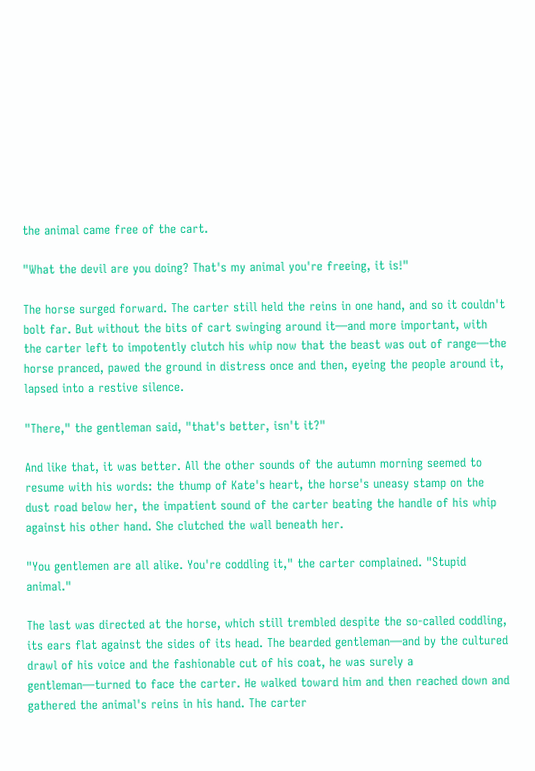the animal came free of the cart.

"What the devil are you doing? That's my animal you're freeing, it is!"

The horse surged forward. The carter still held the reins in one hand, and so it couldn't bolt far. But without the bits of cart swinging around it—and more important, with the carter left to impotently clutch his whip now that the beast was out of range—the horse pranced, pawed the ground in distress once and then, eyeing the people around it, lapsed into a restive silence.

"There," the gentleman said, "that's better, isn't it?"

And like that, it was better. All the other sounds of the autumn morning seemed to resume with his words: the thump of Kate's heart, the horse's uneasy stamp on the dust road below her, the impatient sound of the carter beating the handle of his whip against his other hand. She clutched the wall beneath her.

"You gentlemen are all alike. You're coddling it," the carter complained. "Stupid animal."

The last was directed at the horse, which still trembled despite the so-called coddling, its ears flat against the sides of its head. The bearded gentleman—and by the cultured drawl of his voice and the fashionable cut of his coat, he was surely a gentleman—turned to face the carter. He walked toward him and then reached down and gathered the animal's reins in his hand. The carter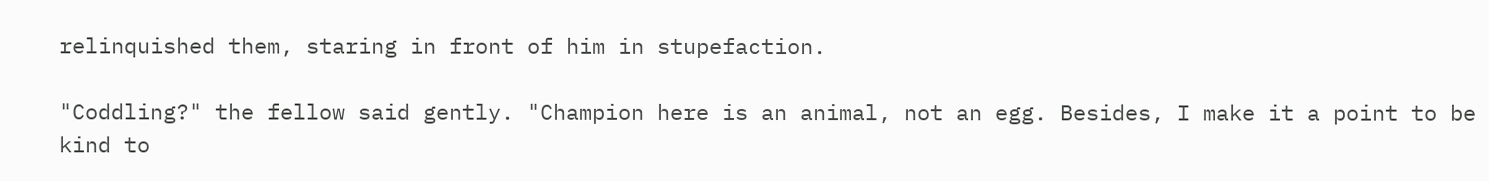relinquished them, staring in front of him in stupefaction.

"Coddling?" the fellow said gently. "Champion here is an animal, not an egg. Besides, I make it a point to be kind to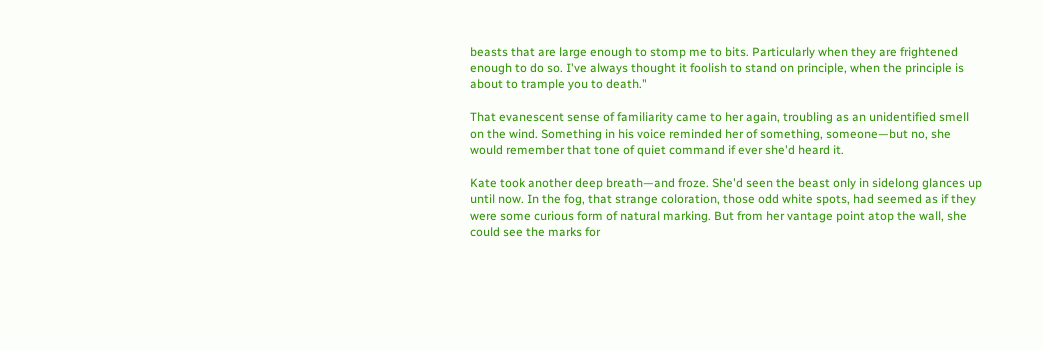beasts that are large enough to stomp me to bits. Particularly when they are frightened enough to do so. I've always thought it foolish to stand on principle, when the principle is about to trample you to death."

That evanescent sense of familiarity came to her again, troubling as an unidentified smell on the wind. Something in his voice reminded her of something, someone—but no, she would remember that tone of quiet command if ever she'd heard it.

Kate took another deep breath—and froze. She'd seen the beast only in sidelong glances up until now. In the fog, that strange coloration, those odd white spots, had seemed as if they were some curious form of natural marking. But from her vantage point atop the wall, she could see the marks for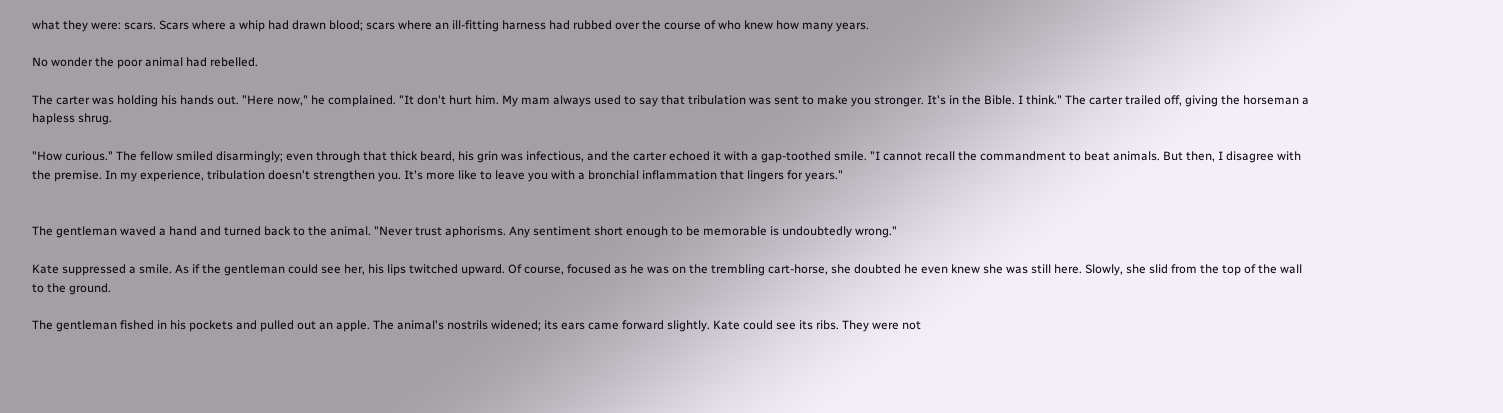what they were: scars. Scars where a whip had drawn blood; scars where an ill-fitting harness had rubbed over the course of who knew how many years.

No wonder the poor animal had rebelled.

The carter was holding his hands out. "Here now," he complained. "It don't hurt him. My mam always used to say that tribulation was sent to make you stronger. It's in the Bible. I think." The carter trailed off, giving the horseman a hapless shrug.

"How curious." The fellow smiled disarmingly; even through that thick beard, his grin was infectious, and the carter echoed it with a gap-toothed smile. "I cannot recall the commandment to beat animals. But then, I disagree with the premise. In my experience, tribulation doesn't strengthen you. It's more like to leave you with a bronchial inflammation that lingers for years."


The gentleman waved a hand and turned back to the animal. "Never trust aphorisms. Any sentiment short enough to be memorable is undoubtedly wrong."

Kate suppressed a smile. As if the gentleman could see her, his lips twitched upward. Of course, focused as he was on the trembling cart-horse, she doubted he even knew she was still here. Slowly, she slid from the top of the wall to the ground.

The gentleman fished in his pockets and pulled out an apple. The animal's nostrils widened; its ears came forward slightly. Kate could see its ribs. They were not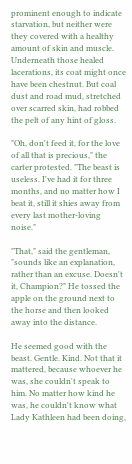prominent enough to indicate starvation, but neither were they covered with a healthy amount of skin and muscle. Underneath those healed lacerations, its coat might once have been chestnut. But coal dust and road mud, stretched over scarred skin, had robbed the pelt of any hint of gloss.

"Oh, don't feed it, for the love of all that is precious," the carter protested. "The beast is useless. I've had it for three months, and no matter how I beat it, still it shies away from every last mother-loving noise."

"That," said the gentleman, "sounds like an explanation, rather than an excuse. Doesn't it, Champion?" He tossed the apple on the ground next to the horse and then looked away into the distance.

He seemed good with the beast. Gentle. Kind. Not that it mattered, because whoever he was, she couldn't speak to him. No matter how kind he was, he couldn't know what Lady Kathleen had been doing,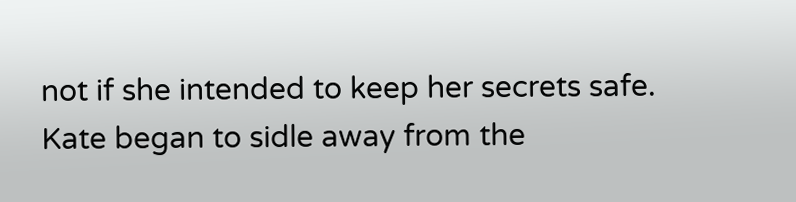not if she intended to keep her secrets safe. Kate began to sidle away from the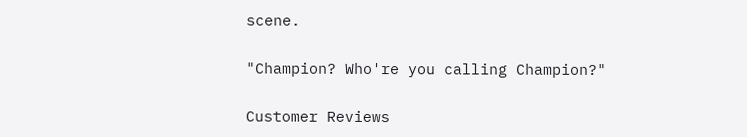scene.

"Champion? Who're you calling Champion?"

Customer Reviews